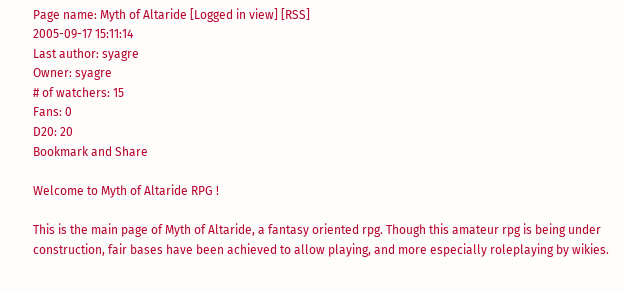Page name: Myth of Altaride [Logged in view] [RSS]
2005-09-17 15:11:14
Last author: syagre
Owner: syagre
# of watchers: 15
Fans: 0
D20: 20
Bookmark and Share

Welcome to Myth of Altaride RPG !

This is the main page of Myth of Altaride, a fantasy oriented rpg. Though this amateur rpg is being under construction, fair bases have been achieved to allow playing, and more especially roleplaying by wikies.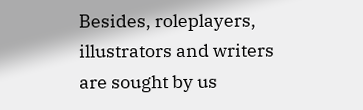Besides, roleplayers, illustrators and writers are sought by us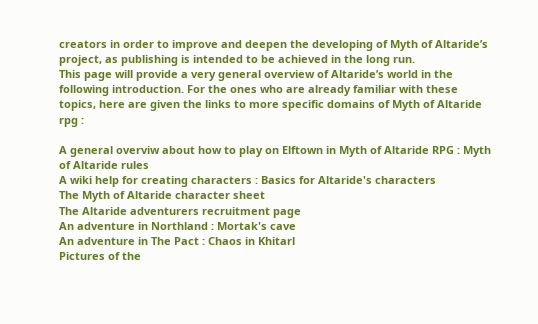creators in order to improve and deepen the developing of Myth of Altaride’s project, as publishing is intended to be achieved in the long run.
This page will provide a very general overview of Altaride’s world in the following introduction. For the ones who are already familiar with these topics, here are given the links to more specific domains of Myth of Altaride rpg :

A general overviw about how to play on Elftown in Myth of Altaride RPG : Myth of Altaride rules
A wiki help for creating characters : Basics for Altaride's characters
The Myth of Altaride character sheet
The Altaride adventurers recruitment page
An adventure in Northland : Mortak's cave
An adventure in The Pact : Chaos in Khitarl
Pictures of the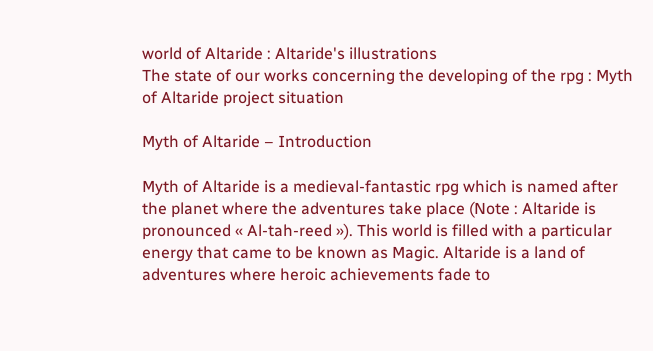world of Altaride : Altaride's illustrations
The state of our works concerning the developing of the rpg : Myth of Altaride project situation

Myth of Altaride – Introduction

Myth of Altaride is a medieval-fantastic rpg which is named after the planet where the adventures take place (Note : Altaride is pronounced « Al-tah-reed »). This world is filled with a particular energy that came to be known as Magic. Altaride is a land of adventures where heroic achievements fade to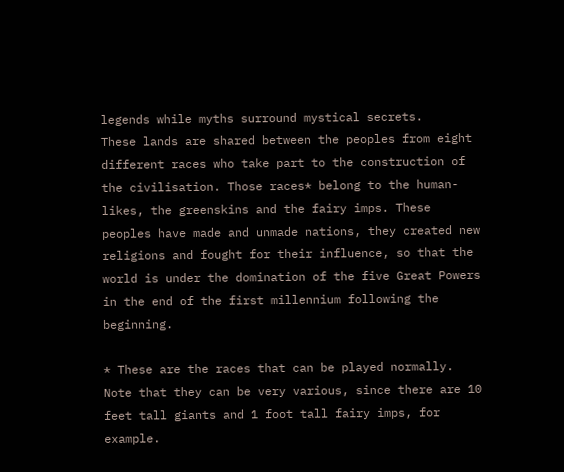legends while myths surround mystical secrets.
These lands are shared between the peoples from eight different races who take part to the construction of the civilisation. Those races* belong to the human-likes, the greenskins and the fairy imps. These peoples have made and unmade nations, they created new religions and fought for their influence, so that the world is under the domination of the five Great Powers in the end of the first millennium following the beginning.

* These are the races that can be played normally. Note that they can be very various, since there are 10 feet tall giants and 1 foot tall fairy imps, for example.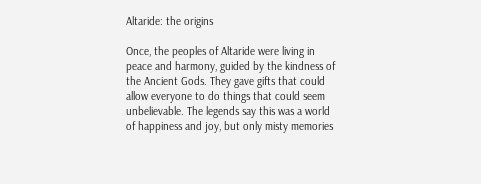Altaride: the origins

Once, the peoples of Altaride were living in peace and harmony, guided by the kindness of the Ancient Gods. They gave gifts that could allow everyone to do things that could seem unbelievable. The legends say this was a world of happiness and joy, but only misty memories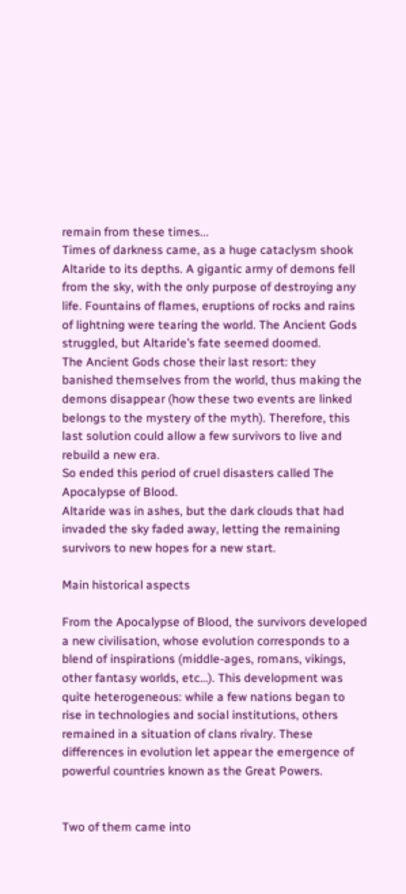remain from these times...
Times of darkness came, as a huge cataclysm shook Altaride to its depths. A gigantic army of demons fell from the sky, with the only purpose of destroying any life. Fountains of flames, eruptions of rocks and rains of lightning were tearing the world. The Ancient Gods struggled, but Altaride’s fate seemed doomed.
The Ancient Gods chose their last resort: they banished themselves from the world, thus making the demons disappear (how these two events are linked belongs to the mystery of the myth). Therefore, this last solution could allow a few survivors to live and rebuild a new era.
So ended this period of cruel disasters called The Apocalypse of Blood.
Altaride was in ashes, but the dark clouds that had invaded the sky faded away, letting the remaining survivors to new hopes for a new start.

Main historical aspects

From the Apocalypse of Blood, the survivors developed a new civilisation, whose evolution corresponds to a blend of inspirations (middle-ages, romans, vikings, other fantasy worlds, etc…). This development was quite heterogeneous: while a few nations began to rise in technologies and social institutions, others remained in a situation of clans rivalry. These differences in evolution let appear the emergence of powerful countries known as the Great Powers.


Two of them came into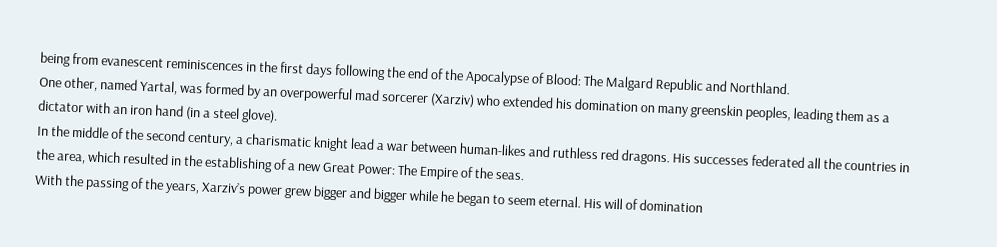being from evanescent reminiscences in the first days following the end of the Apocalypse of Blood: The Malgard Republic and Northland.
One other, named Yartal, was formed by an overpowerful mad sorcerer (Xarziv) who extended his domination on many greenskin peoples, leading them as a dictator with an iron hand (in a steel glove).
In the middle of the second century, a charismatic knight lead a war between human-likes and ruthless red dragons. His successes federated all the countries in the area, which resulted in the establishing of a new Great Power: The Empire of the seas.
With the passing of the years, Xarziv’s power grew bigger and bigger while he began to seem eternal. His will of domination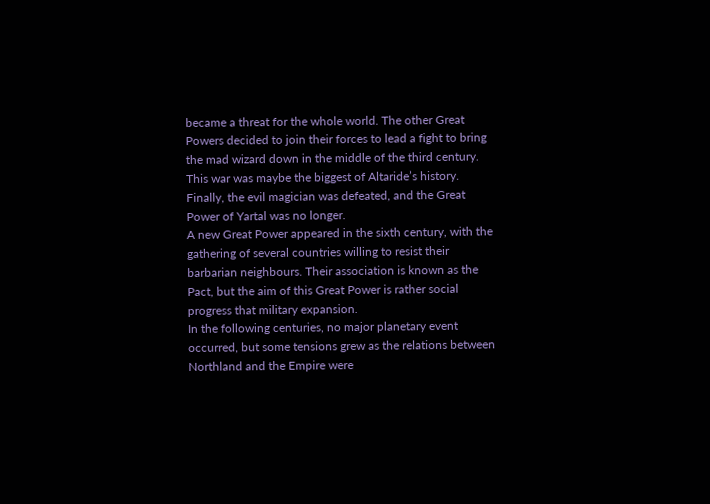became a threat for the whole world. The other Great Powers decided to join their forces to lead a fight to bring the mad wizard down in the middle of the third century. This war was maybe the biggest of Altaride’s history. Finally, the evil magician was defeated, and the Great Power of Yartal was no longer.
A new Great Power appeared in the sixth century, with the gathering of several countries willing to resist their barbarian neighbours. Their association is known as the Pact, but the aim of this Great Power is rather social progress that military expansion.
In the following centuries, no major planetary event occurred, but some tensions grew as the relations between Northland and the Empire were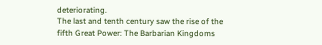deteriorating.
The last and tenth century saw the rise of the fifth Great Power: The Barbarian Kingdoms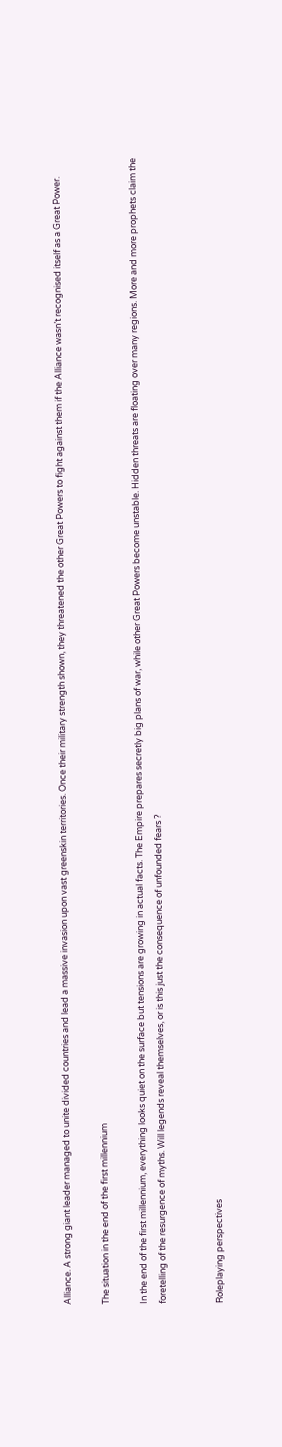Alliance. A strong giant leader managed to unite divided countries and lead a massive invasion upon vast greenskin territories. Once their military strength shown, they threatened the other Great Powers to fight against them if the Alliance wasn’t recognised itself as a Great Power.

The situation in the end of the first millennium

In the end of the first millennium, everything looks quiet on the surface but tensions are growing in actual facts. The Empire prepares secretly big plans of war, while other Great Powers become unstable. Hidden threats are floating over many regions. More and more prophets claim the foretelling of the resurgence of myths. Will legends reveal themselves, or is this just the consequence of unfounded fears ?


Roleplaying perspectives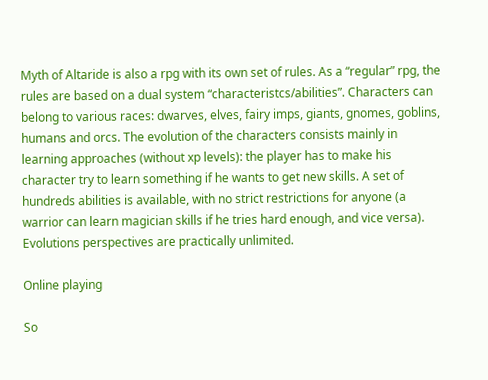Myth of Altaride is also a rpg with its own set of rules. As a “regular” rpg, the rules are based on a dual system “characteristcs/abilities”. Characters can belong to various races: dwarves, elves, fairy imps, giants, gnomes, goblins, humans and orcs. The evolution of the characters consists mainly in learning approaches (without xp levels): the player has to make his character try to learn something if he wants to get new skills. A set of hundreds abilities is available, with no strict restrictions for anyone (a warrior can learn magician skills if he tries hard enough, and vice versa). Evolutions perspectives are practically unlimited.

Online playing

So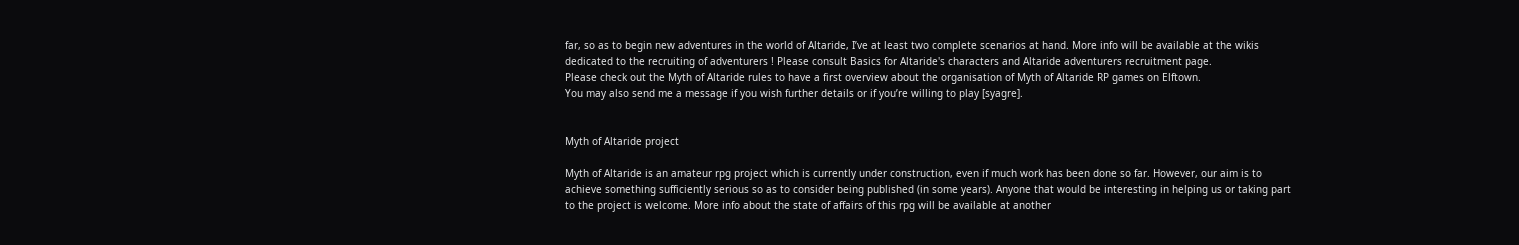far, so as to begin new adventures in the world of Altaride, I’ve at least two complete scenarios at hand. More info will be available at the wikis dedicated to the recruiting of adventurers ! Please consult Basics for Altaride's characters and Altaride adventurers recruitment page.
Please check out the Myth of Altaride rules to have a first overview about the organisation of Myth of Altaride RP games on Elftown.
You may also send me a message if you wish further details or if you’re willing to play [syagre].


Myth of Altaride project

Myth of Altaride is an amateur rpg project which is currently under construction, even if much work has been done so far. However, our aim is to achieve something sufficiently serious so as to consider being published (in some years). Anyone that would be interesting in helping us or taking part to the project is welcome. More info about the state of affairs of this rpg will be available at another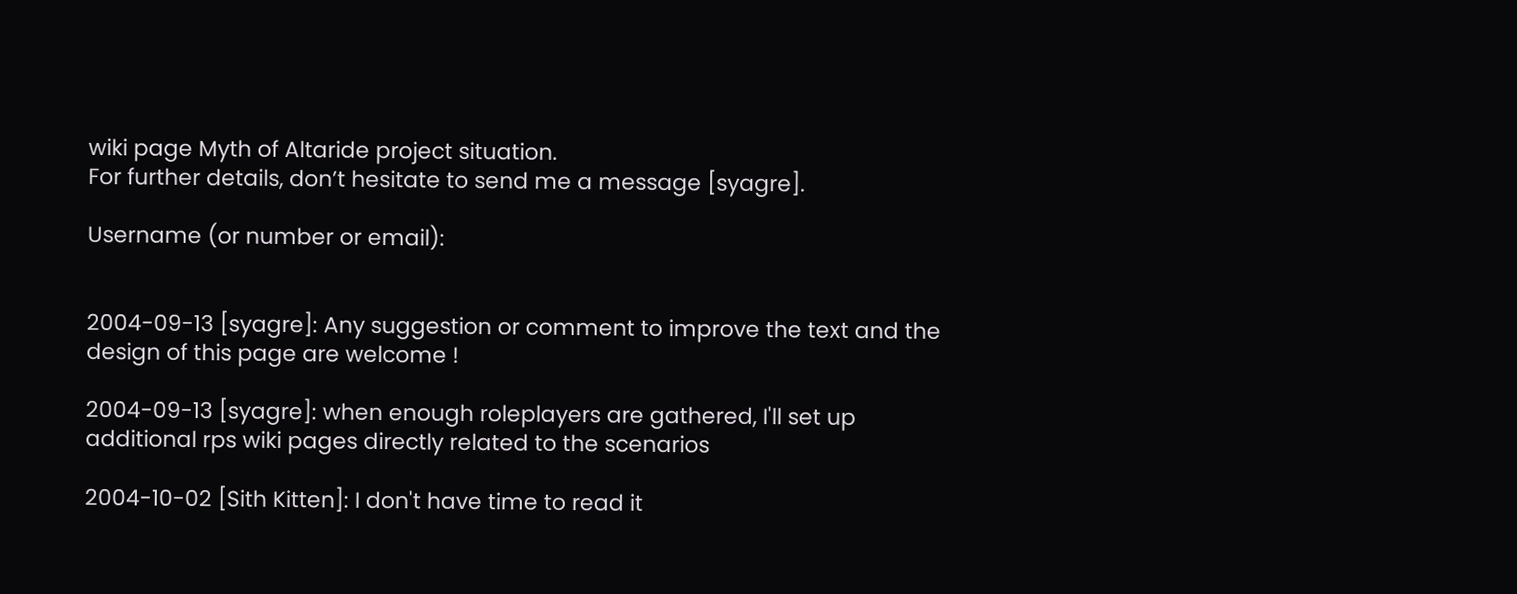wiki page Myth of Altaride project situation.
For further details, don’t hesitate to send me a message [syagre].

Username (or number or email):


2004-09-13 [syagre]: Any suggestion or comment to improve the text and the design of this page are welcome !

2004-09-13 [syagre]: when enough roleplayers are gathered, I'll set up additional rps wiki pages directly related to the scenarios

2004-10-02 [Sith Kitten]: I don't have time to read it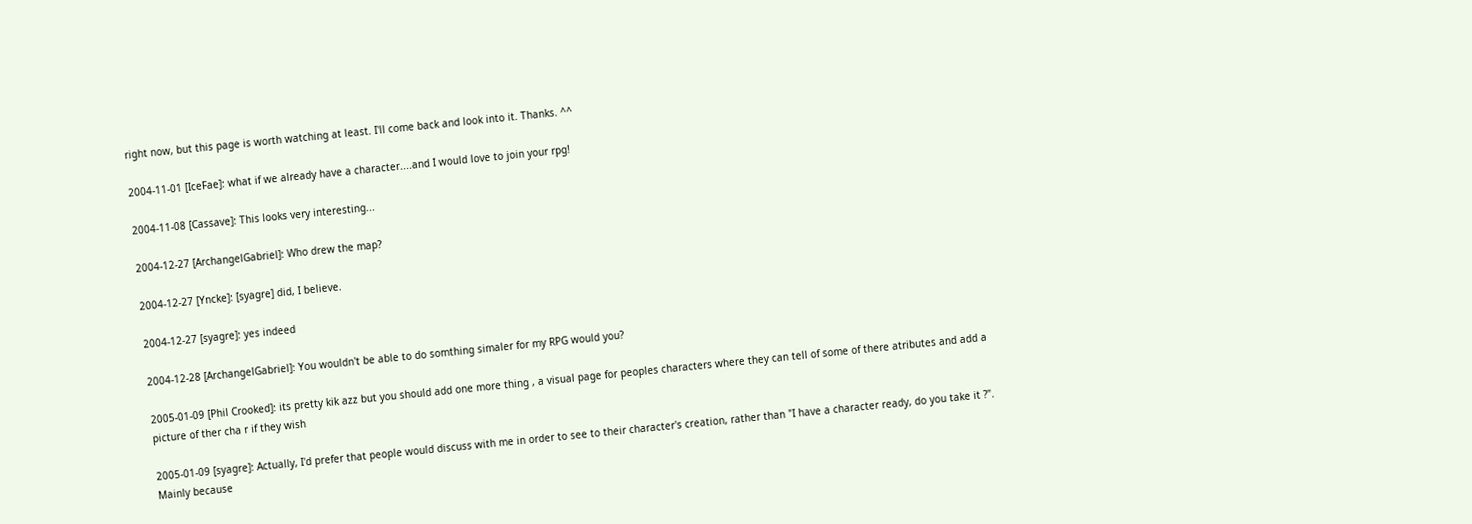right now, but this page is worth watching at least. I'll come back and look into it. Thanks. ^^

2004-11-01 [IceFae]: what if we already have a character....and I would love to join your rpg!

2004-11-08 [Cassave]: This looks very interesting...

2004-12-27 [ArchangelGabriel]: Who drew the map?

2004-12-27 [Yncke]: [syagre] did, I believe.

2004-12-27 [syagre]: yes indeed

2004-12-28 [ArchangelGabriel]: You wouldn't be able to do somthing simaler for my RPG would you?

2005-01-09 [Phil Crooked]: its pretty kik azz but you should add one more thing , a visual page for peoples characters where they can tell of some of there atributes and add a picture of ther cha r if they wish

2005-01-09 [syagre]: Actually, I'd prefer that people would discuss with me in order to see to their character's creation, rather than "I have a character ready, do you take it ?". Mainly because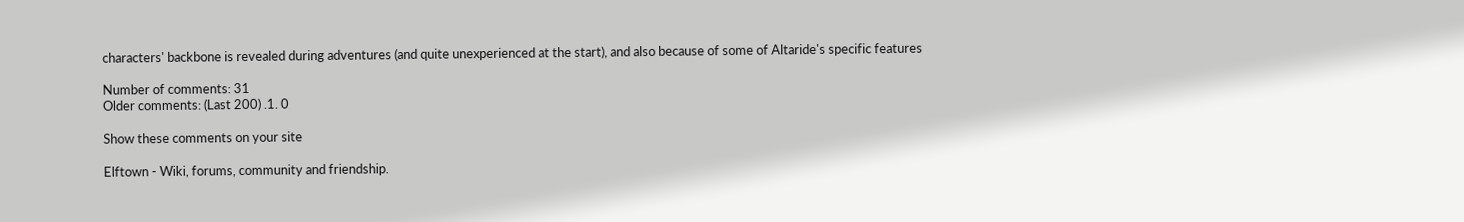characters' backbone is revealed during adventures (and quite unexperienced at the start), and also because of some of Altaride's specific features

Number of comments: 31
Older comments: (Last 200) .1. 0

Show these comments on your site

Elftown - Wiki, forums, community and friendship.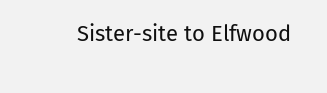Sister-site to Elfwood